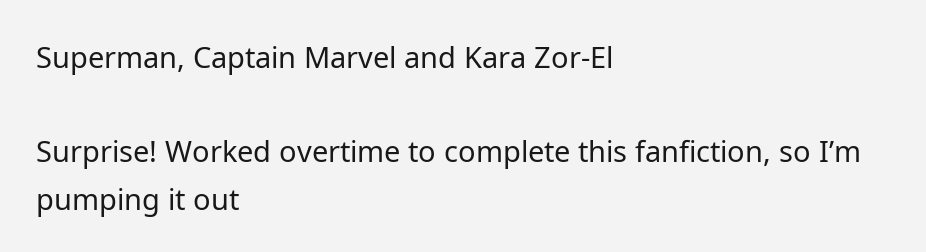Superman, Captain Marvel and Kara Zor-El

Surprise! Worked overtime to complete this fanfiction, so I’m pumping it out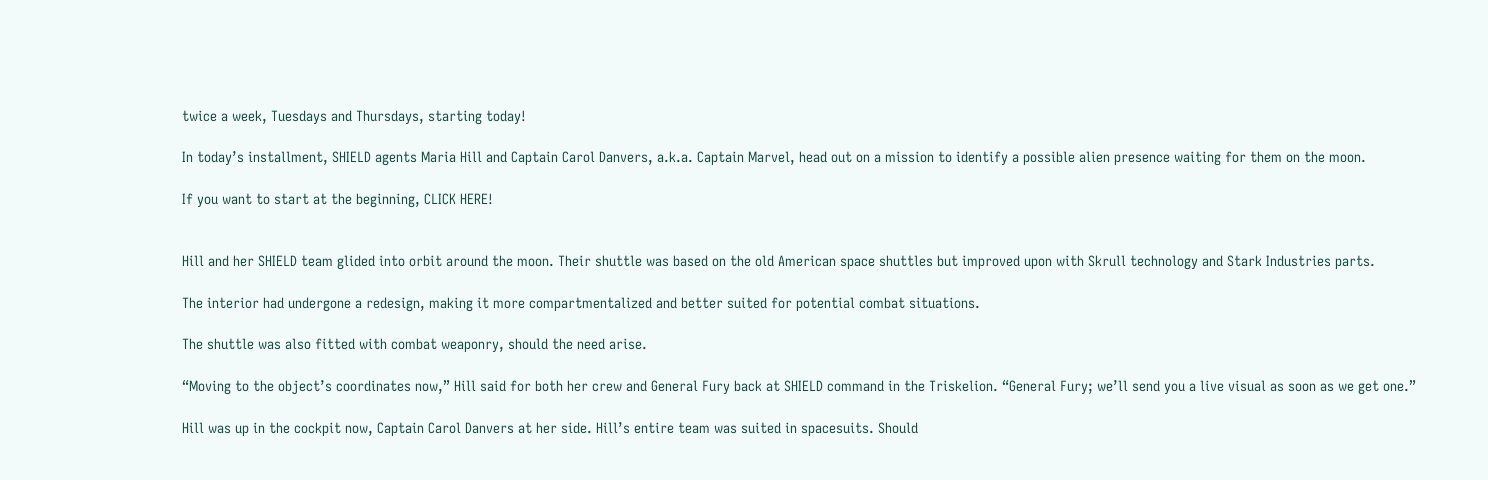twice a week, Tuesdays and Thursdays, starting today!

In today’s installment, SHIELD agents Maria Hill and Captain Carol Danvers, a.k.a. Captain Marvel, head out on a mission to identify a possible alien presence waiting for them on the moon.

If you want to start at the beginning, CLICK HERE!


Hill and her SHIELD team glided into orbit around the moon. Their shuttle was based on the old American space shuttles but improved upon with Skrull technology and Stark Industries parts.

The interior had undergone a redesign, making it more compartmentalized and better suited for potential combat situations.

The shuttle was also fitted with combat weaponry, should the need arise.

“Moving to the object’s coordinates now,” Hill said for both her crew and General Fury back at SHIELD command in the Triskelion. “General Fury; we’ll send you a live visual as soon as we get one.”

Hill was up in the cockpit now, Captain Carol Danvers at her side. Hill’s entire team was suited in spacesuits. Should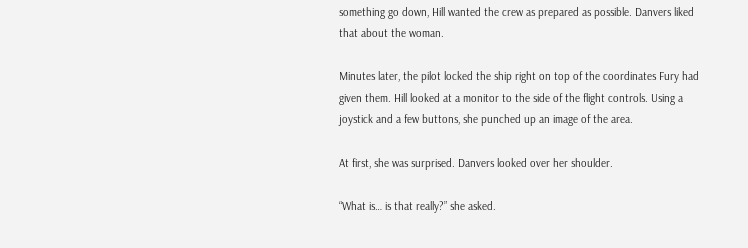something go down, Hill wanted the crew as prepared as possible. Danvers liked that about the woman.

Minutes later, the pilot locked the ship right on top of the coordinates Fury had given them. Hill looked at a monitor to the side of the flight controls. Using a joystick and a few buttons, she punched up an image of the area.

At first, she was surprised. Danvers looked over her shoulder.

“What is… is that really?” she asked.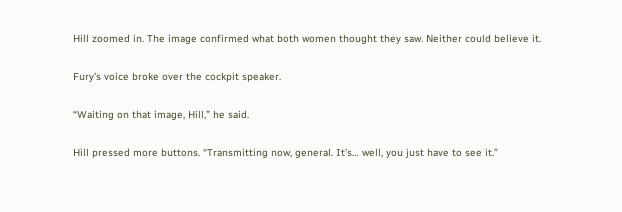Hill zoomed in. The image confirmed what both women thought they saw. Neither could believe it.

Fury’s voice broke over the cockpit speaker.

“Waiting on that image, Hill,” he said.

Hill pressed more buttons. “Transmitting now, general. It’s… well, you just have to see it.”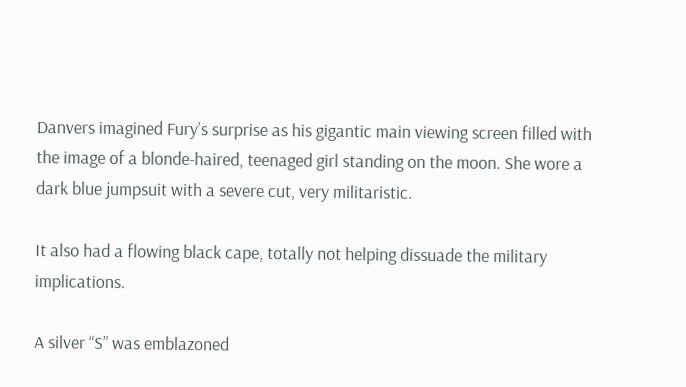Danvers imagined Fury’s surprise as his gigantic main viewing screen filled with the image of a blonde-haired, teenaged girl standing on the moon. She wore a dark blue jumpsuit with a severe cut, very militaristic.

It also had a flowing black cape, totally not helping dissuade the military implications.

A silver “S” was emblazoned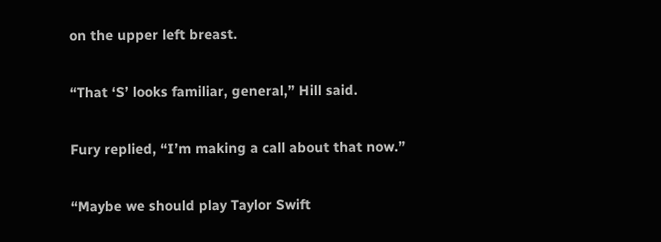on the upper left breast.

“That ‘S’ looks familiar, general,” Hill said.

Fury replied, “I’m making a call about that now.”

“Maybe we should play Taylor Swift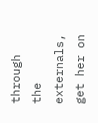through the externals, get her on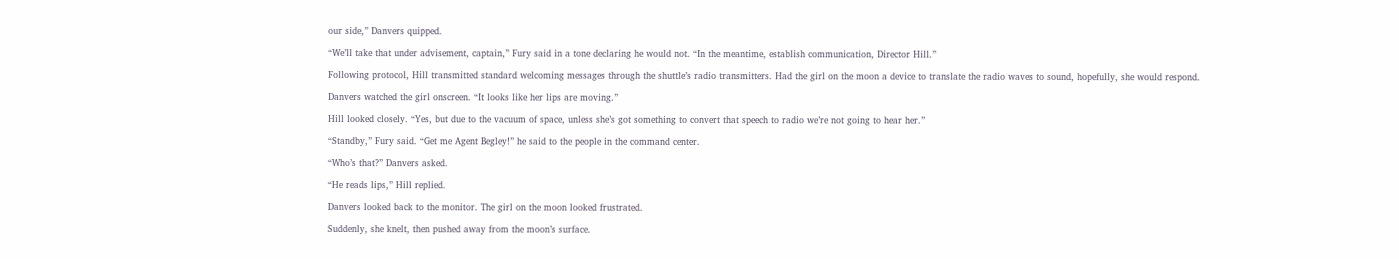our side,” Danvers quipped.

“We’ll take that under advisement, captain,” Fury said in a tone declaring he would not. “In the meantime, establish communication, Director Hill.”

Following protocol, Hill transmitted standard welcoming messages through the shuttle’s radio transmitters. Had the girl on the moon a device to translate the radio waves to sound, hopefully, she would respond.

Danvers watched the girl onscreen. “It looks like her lips are moving.”

Hill looked closely. “Yes, but due to the vacuum of space, unless she’s got something to convert that speech to radio we’re not going to hear her.”

“Standby,” Fury said. “Get me Agent Begley!” he said to the people in the command center.

“Who’s that?” Danvers asked.

“He reads lips,” Hill replied.

Danvers looked back to the monitor. The girl on the moon looked frustrated.

Suddenly, she knelt, then pushed away from the moon’s surface.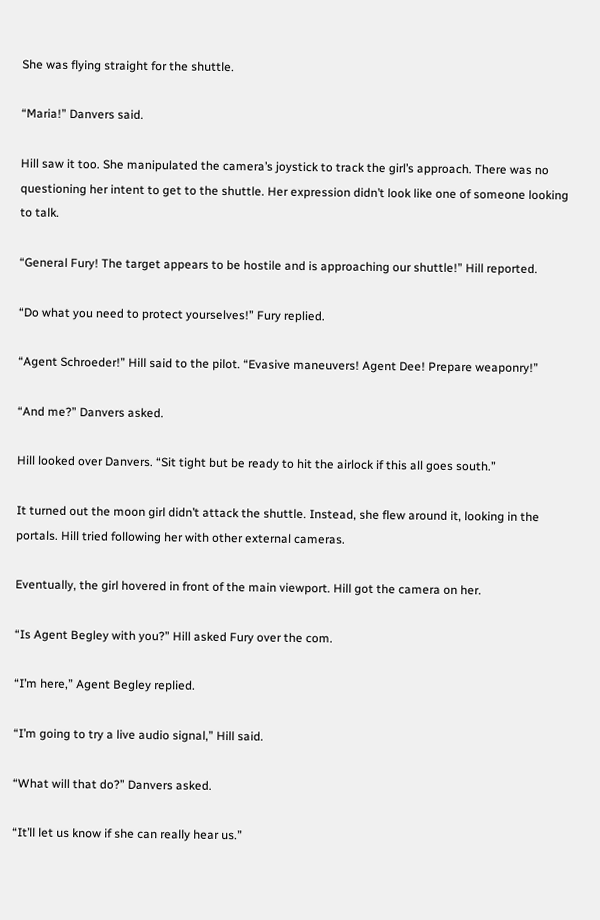She was flying straight for the shuttle.

“Maria!” Danvers said.

Hill saw it too. She manipulated the camera’s joystick to track the girl’s approach. There was no questioning her intent to get to the shuttle. Her expression didn’t look like one of someone looking to talk.

“General Fury! The target appears to be hostile and is approaching our shuttle!” Hill reported.

“Do what you need to protect yourselves!” Fury replied.

“Agent Schroeder!” Hill said to the pilot. “Evasive maneuvers! Agent Dee! Prepare weaponry!”

“And me?” Danvers asked.

Hill looked over Danvers. “Sit tight but be ready to hit the airlock if this all goes south.”

It turned out the moon girl didn’t attack the shuttle. Instead, she flew around it, looking in the portals. Hill tried following her with other external cameras.

Eventually, the girl hovered in front of the main viewport. Hill got the camera on her.

“Is Agent Begley with you?” Hill asked Fury over the com.

“I’m here,” Agent Begley replied.

“I’m going to try a live audio signal,” Hill said.

“What will that do?” Danvers asked.

“It’ll let us know if she can really hear us.”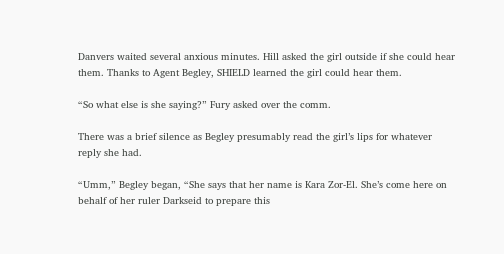Danvers waited several anxious minutes. Hill asked the girl outside if she could hear them. Thanks to Agent Begley, SHIELD learned the girl could hear them.

“So what else is she saying?” Fury asked over the comm.

There was a brief silence as Begley presumably read the girl’s lips for whatever reply she had.

“Umm,” Begley began, “She says that her name is Kara Zor-El. She’s come here on behalf of her ruler Darkseid to prepare this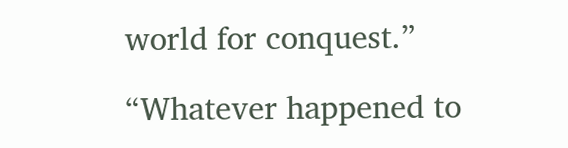world for conquest.”

“Whatever happened to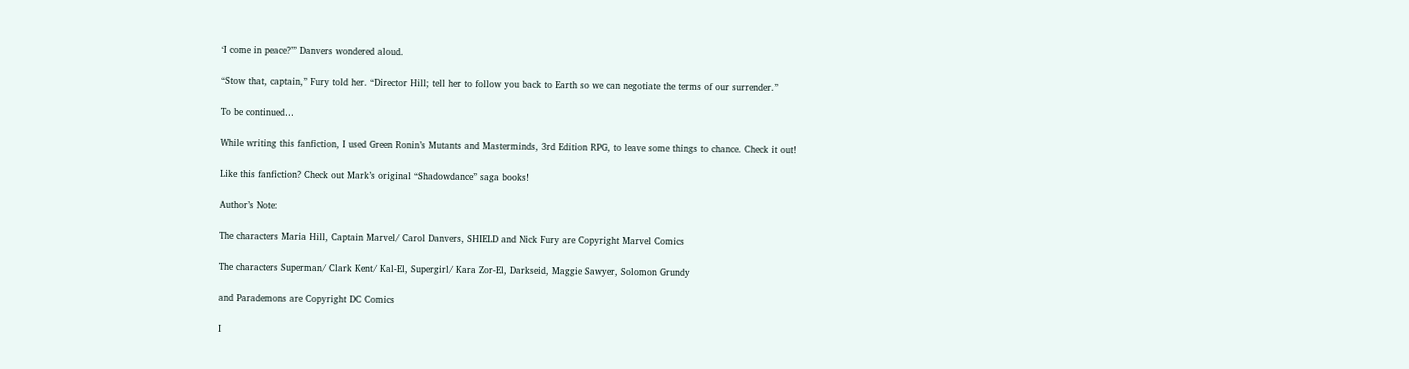‘I come in peace?’” Danvers wondered aloud.

“Stow that, captain,” Fury told her. “Director Hill; tell her to follow you back to Earth so we can negotiate the terms of our surrender.”

To be continued…

While writing this fanfiction, I used Green Ronin’s Mutants and Masterminds, 3rd Edition RPG, to leave some things to chance. Check it out!

Like this fanfiction? Check out Mark’s original “Shadowdance” saga books!

Author’s Note:

The characters Maria Hill, Captain Marvel/ Carol Danvers, SHIELD and Nick Fury are Copyright Marvel Comics

The characters Superman/ Clark Kent/ Kal-El, Supergirl/ Kara Zor-El, Darkseid, Maggie Sawyer, Solomon Grundy

and Parademons are Copyright DC Comics

I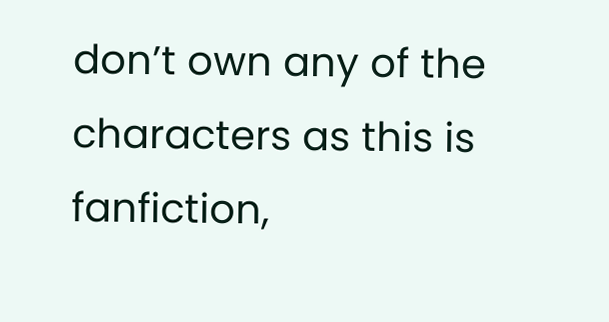don’t own any of the characters as this is fanfiction,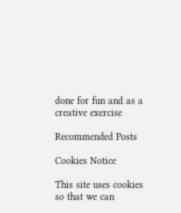done for fun and as a creative exercise

Recommended Posts

Cookies Notice

This site uses cookies so that we can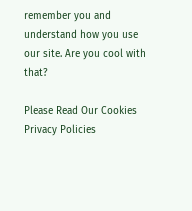remember you and understand how you use our site. Are you cool with that?

Please Read Our Cookies Privacy Policies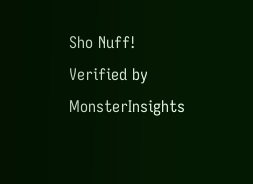Sho Nuff!
Verified by MonsterInsights